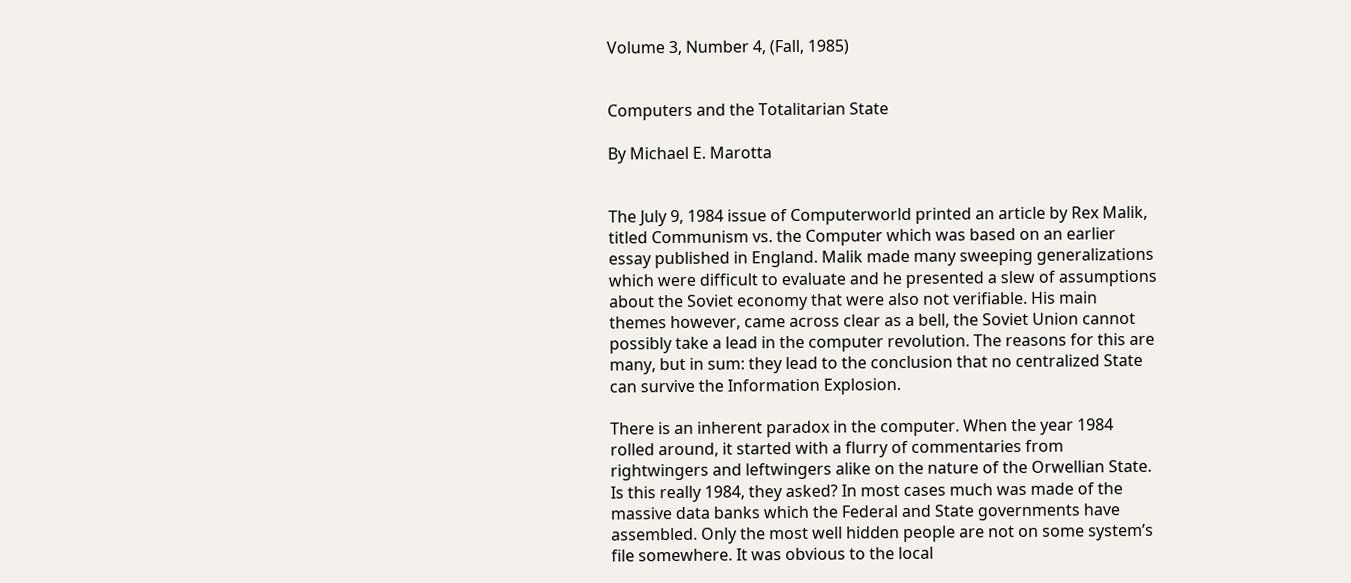Volume 3, Number 4, (Fall, 1985)


Computers and the Totalitarian State

By Michael E. Marotta


The July 9, 1984 issue of Computerworld printed an article by Rex Malik, titled Communism vs. the Computer which was based on an earlier essay published in England. Malik made many sweeping generalizations which were difficult to evaluate and he presented a slew of assumptions about the Soviet economy that were also not verifiable. His main themes however, came across clear as a bell, the Soviet Union cannot possibly take a lead in the computer revolution. The reasons for this are many, but in sum: they lead to the conclusion that no centralized State can survive the Information Explosion.

There is an inherent paradox in the computer. When the year 1984 rolled around, it started with a flurry of commentaries from rightwingers and leftwingers alike on the nature of the Orwellian State. Is this really 1984, they asked? In most cases much was made of the massive data banks which the Federal and State governments have assembled. Only the most well hidden people are not on some system’s file somewhere. It was obvious to the local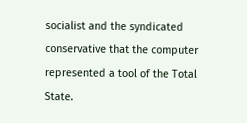socialist and the syndicated conservative that the computer represented a tool of the Total State.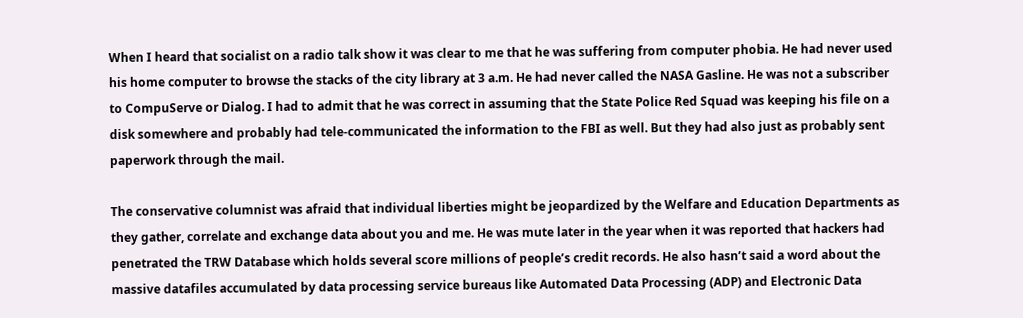When I heard that socialist on a radio talk show it was clear to me that he was suffering from computer phobia. He had never used his home computer to browse the stacks of the city library at 3 a.m. He had never called the NASA Gasline. He was not a subscriber to CompuServe or Dialog. I had to admit that he was correct in assuming that the State Police Red Squad was keeping his file on a disk somewhere and probably had tele-communicated the information to the FBI as well. But they had also just as probably sent paperwork through the mail.

The conservative columnist was afraid that individual liberties might be jeopardized by the Welfare and Education Departments as they gather, correlate and exchange data about you and me. He was mute later in the year when it was reported that hackers had penetrated the TRW Database which holds several score millions of people’s credit records. He also hasn’t said a word about the massive datafiles accumulated by data processing service bureaus like Automated Data Processing (ADP) and Electronic Data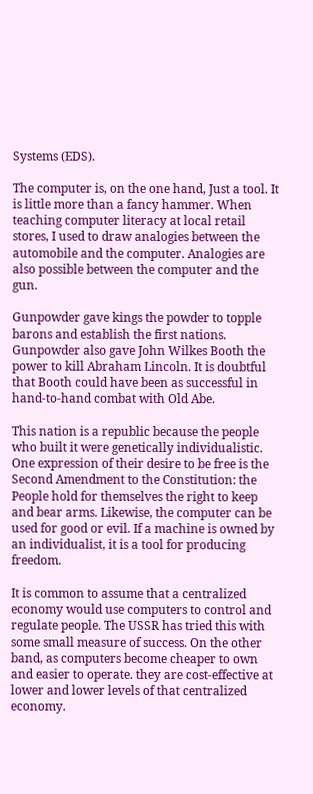Systems (EDS).

The computer is, on the one hand, Just a tool. It is little more than a fancy hammer. When teaching computer literacy at local retail stores, I used to draw analogies between the automobile and the computer. Analogies are also possible between the computer and the gun.

Gunpowder gave kings the powder to topple barons and establish the first nations. Gunpowder also gave John Wilkes Booth the power to kill Abraham Lincoln. It is doubtful that Booth could have been as successful in hand-to-hand combat with Old Abe.

This nation is a republic because the people who built it were genetically individualistic. One expression of their desire to be free is the Second Amendment to the Constitution: the People hold for themselves the right to keep and bear arms. Likewise, the computer can be used for good or evil. If a machine is owned by an individualist, it is a tool for producing freedom.

It is common to assume that a centralized economy would use computers to control and regulate people. The USSR has tried this with some small measure of success. On the other band, as computers become cheaper to own and easier to operate. they are cost-effective at lower and lower levels of that centralized economy.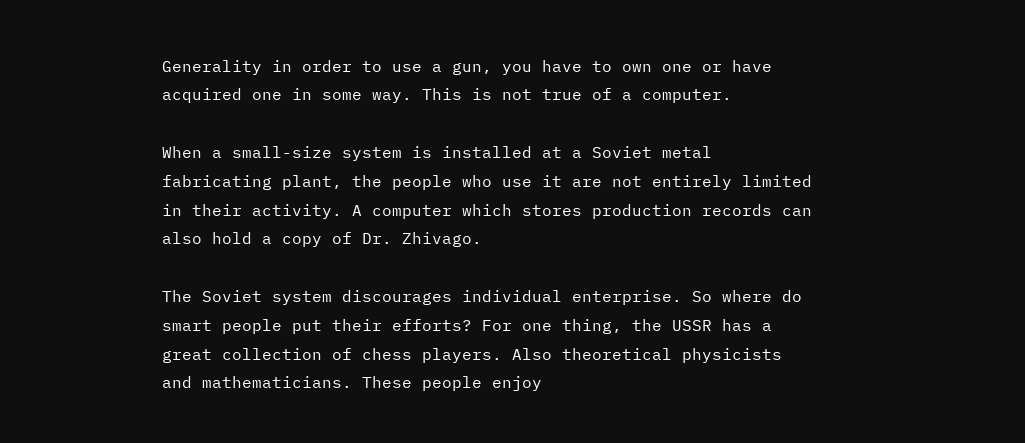Generality in order to use a gun, you have to own one or have acquired one in some way. This is not true of a computer.

When a small-size system is installed at a Soviet metal fabricating plant, the people who use it are not entirely limited in their activity. A computer which stores production records can also hold a copy of Dr. Zhivago.

The Soviet system discourages individual enterprise. So where do smart people put their efforts? For one thing, the USSR has a great collection of chess players. Also theoretical physicists and mathematicians. These people enjoy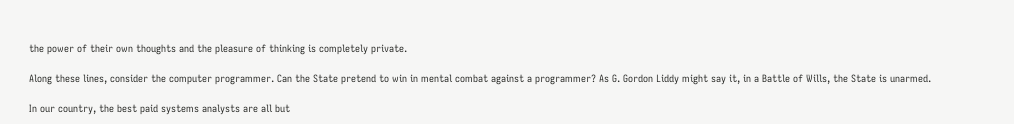the power of their own thoughts and the pleasure of thinking is completely private.

Along these lines, consider the computer programmer. Can the State pretend to win in mental combat against a programmer? As G. Gordon Liddy might say it, in a Battle of Wills, the State is unarmed.

In our country, the best paid systems analysts are all but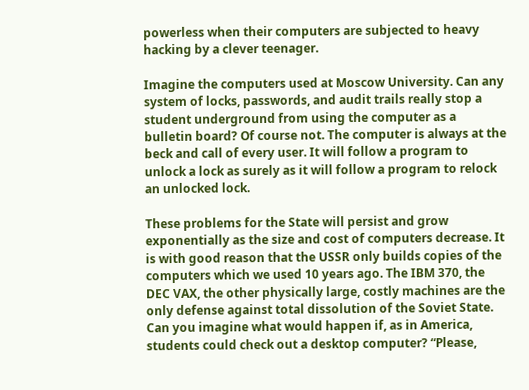powerless when their computers are subjected to heavy hacking by a clever teenager.

Imagine the computers used at Moscow University. Can any system of locks, passwords, and audit trails really stop a student underground from using the computer as a bulletin board? Of course not. The computer is always at the beck and call of every user. It will follow a program to unlock a lock as surely as it will follow a program to relock an unlocked lock.

These problems for the State will persist and grow exponentially as the size and cost of computers decrease. It is with good reason that the USSR only builds copies of the computers which we used 10 years ago. The IBM 370, the DEC VAX, the other physically large, costly machines are the only defense against total dissolution of the Soviet State. Can you imagine what would happen if, as in America, students could check out a desktop computer? “Please,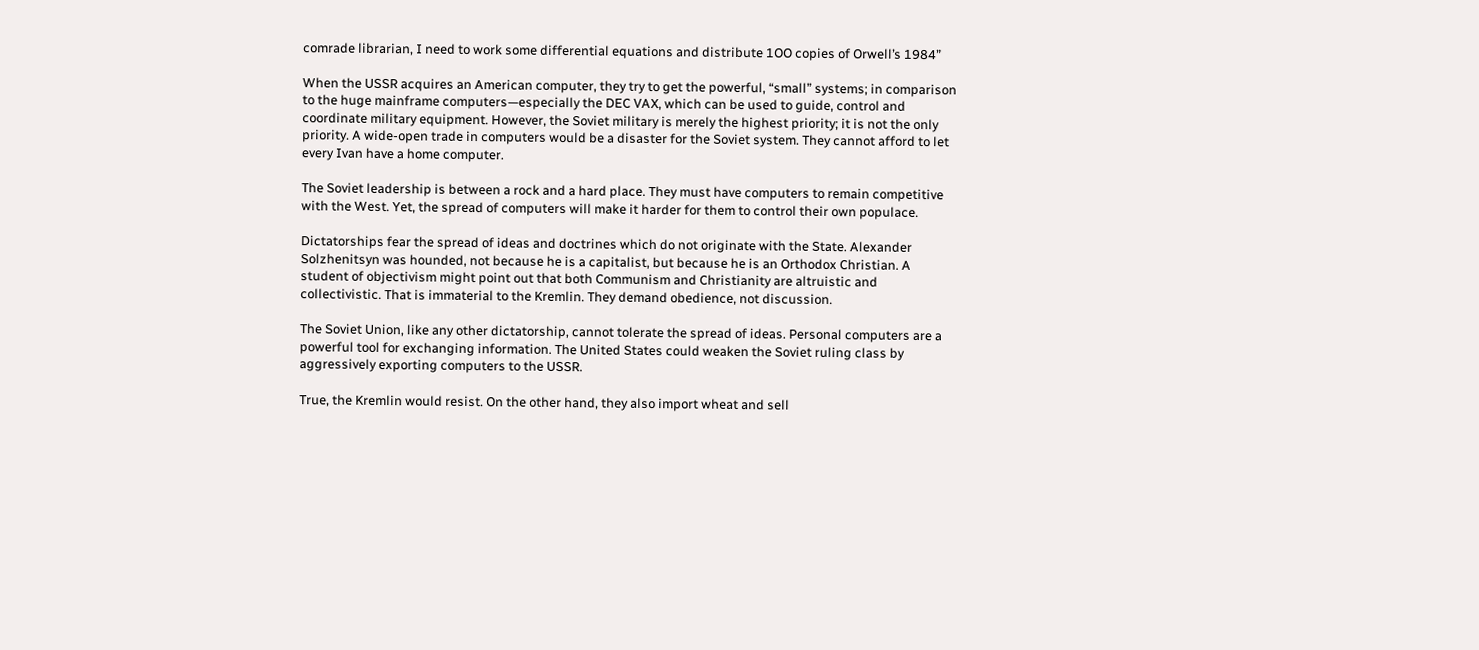comrade librarian, I need to work some differential equations and distribute 1OO copies of Orwell’s 1984”

When the USSR acquires an American computer, they try to get the powerful, “small” systems; in comparison to the huge mainframe computers—especially the DEC VAX, which can be used to guide, control and coordinate military equipment. However, the Soviet military is merely the highest priority; it is not the only priority. A wide-open trade in computers would be a disaster for the Soviet system. They cannot afford to let every Ivan have a home computer.

The Soviet leadership is between a rock and a hard place. They must have computers to remain competitive with the West. Yet, the spread of computers will make it harder for them to control their own populace.

Dictatorships fear the spread of ideas and doctrines which do not originate with the State. Alexander Solzhenitsyn was hounded, not because he is a capitalist, but because he is an Orthodox Christian. A student of objectivism might point out that both Communism and Christianity are altruistic and collectivistic. That is immaterial to the Kremlin. They demand obedience, not discussion.

The Soviet Union, like any other dictatorship, cannot tolerate the spread of ideas. Personal computers are a powerful tool for exchanging information. The United States could weaken the Soviet ruling class by aggressively exporting computers to the USSR.

True, the Kremlin would resist. On the other hand, they also import wheat and sell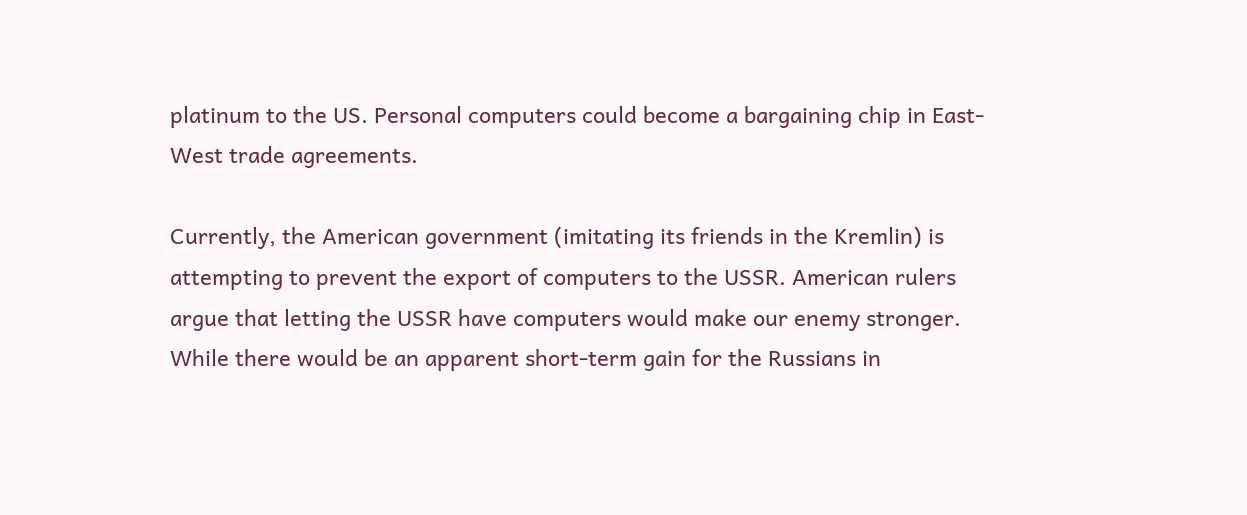platinum to the US. Personal computers could become a bargaining chip in East-West trade agreements.

Currently, the American government (imitating its friends in the Kremlin) is attempting to prevent the export of computers to the USSR. American rulers argue that letting the USSR have computers would make our enemy stronger. While there would be an apparent short-term gain for the Russians in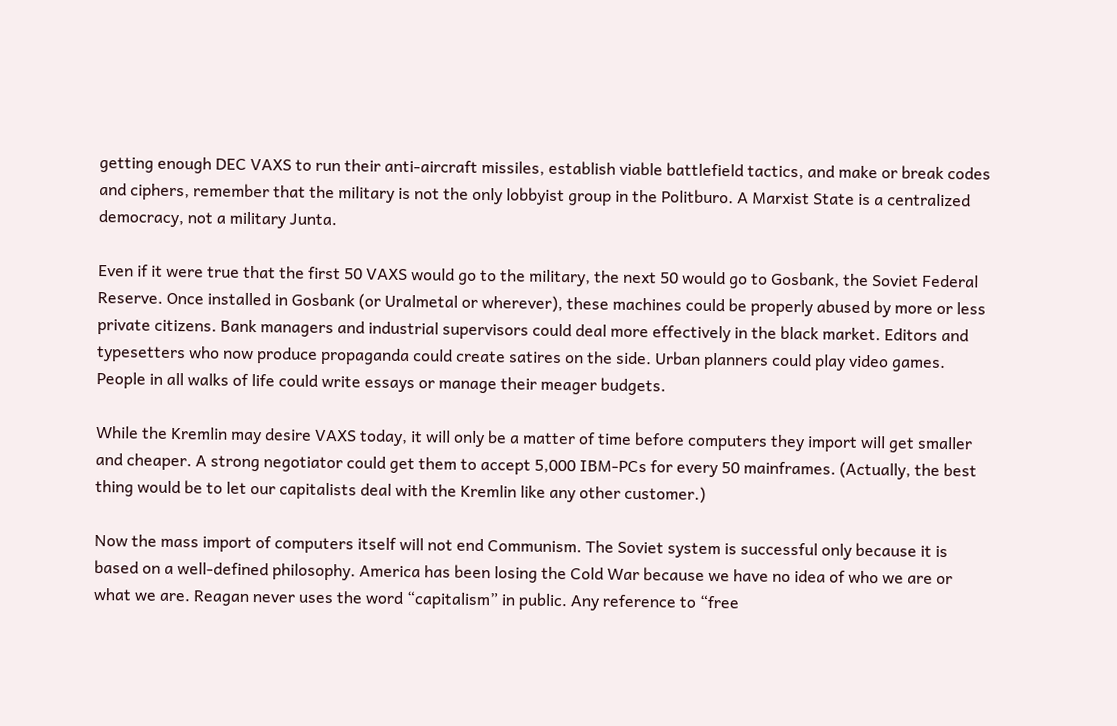getting enough DEC VAXS to run their anti-aircraft missiles, establish viable battlefield tactics, and make or break codes and ciphers, remember that the military is not the only lobbyist group in the Politburo. A Marxist State is a centralized democracy, not a military Junta.

Even if it were true that the first 50 VAXS would go to the military, the next 50 would go to Gosbank, the Soviet Federal Reserve. Once installed in Gosbank (or Uralmetal or wherever), these machines could be properly abused by more or less private citizens. Bank managers and industrial supervisors could deal more effectively in the black market. Editors and typesetters who now produce propaganda could create satires on the side. Urban planners could play video games. People in all walks of life could write essays or manage their meager budgets.

While the Kremlin may desire VAXS today, it will only be a matter of time before computers they import will get smaller and cheaper. A strong negotiator could get them to accept 5,000 IBM-PCs for every 50 mainframes. (Actually, the best thing would be to let our capitalists deal with the Kremlin like any other customer.)

Now the mass import of computers itself will not end Communism. The Soviet system is successful only because it is based on a well-defined philosophy. America has been losing the Cold War because we have no idea of who we are or what we are. Reagan never uses the word “capitalism” in public. Any reference to “free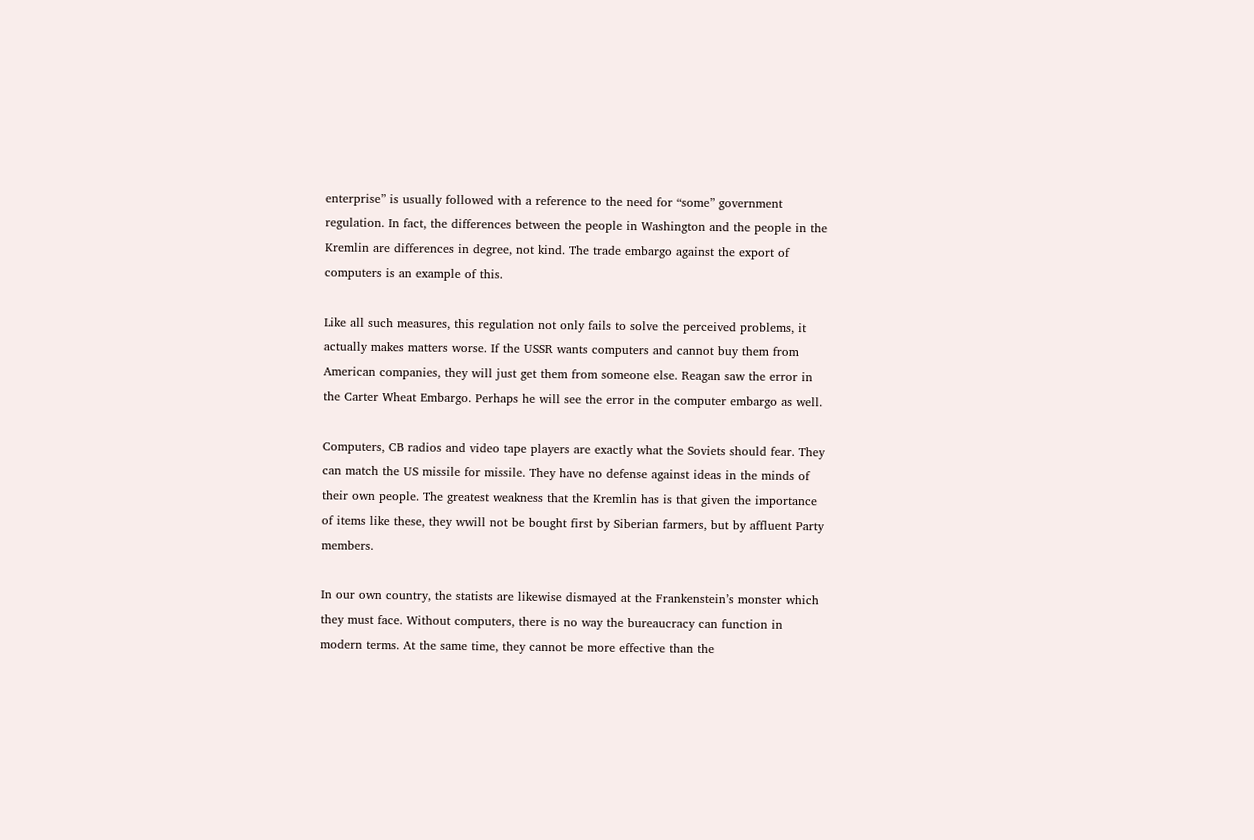enterprise” is usually followed with a reference to the need for “some” government regulation. In fact, the differences between the people in Washington and the people in the Kremlin are differences in degree, not kind. The trade embargo against the export of computers is an example of this.

Like all such measures, this regulation not only fails to solve the perceived problems, it actually makes matters worse. If the USSR wants computers and cannot buy them from American companies, they will just get them from someone else. Reagan saw the error in the Carter Wheat Embargo. Perhaps he will see the error in the computer embargo as well.

Computers, CB radios and video tape players are exactly what the Soviets should fear. They can match the US missile for missile. They have no defense against ideas in the minds of their own people. The greatest weakness that the Kremlin has is that given the importance of items like these, they wwill not be bought first by Siberian farmers, but by affluent Party members.

In our own country, the statists are likewise dismayed at the Frankenstein’s monster which they must face. Without computers, there is no way the bureaucracy can function in modern terms. At the same time, they cannot be more effective than the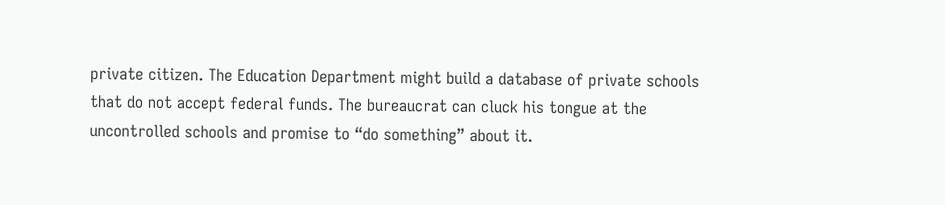private citizen. The Education Department might build a database of private schools that do not accept federal funds. The bureaucrat can cluck his tongue at the uncontrolled schools and promise to “do something” about it.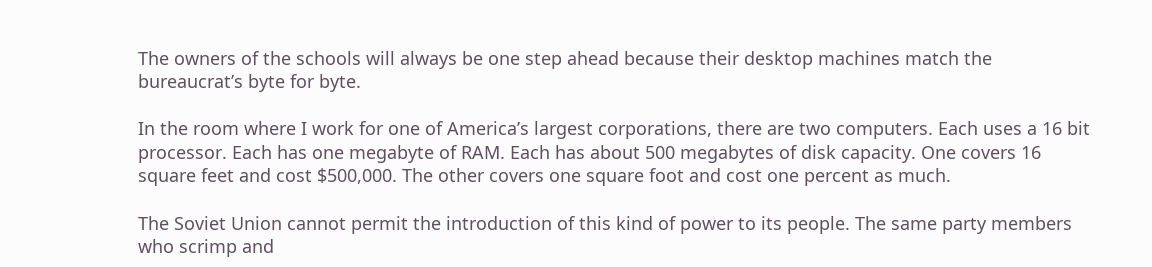The owners of the schools will always be one step ahead because their desktop machines match the bureaucrat’s byte for byte.

In the room where I work for one of America’s largest corporations, there are two computers. Each uses a 16 bit processor. Each has one megabyte of RAM. Each has about 500 megabytes of disk capacity. One covers 16 square feet and cost $500,000. The other covers one square foot and cost one percent as much.

The Soviet Union cannot permit the introduction of this kind of power to its people. The same party members who scrimp and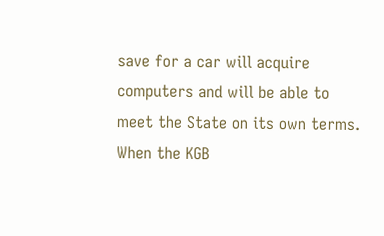save for a car will acquire computers and will be able to meet the State on its own terms. When the KGB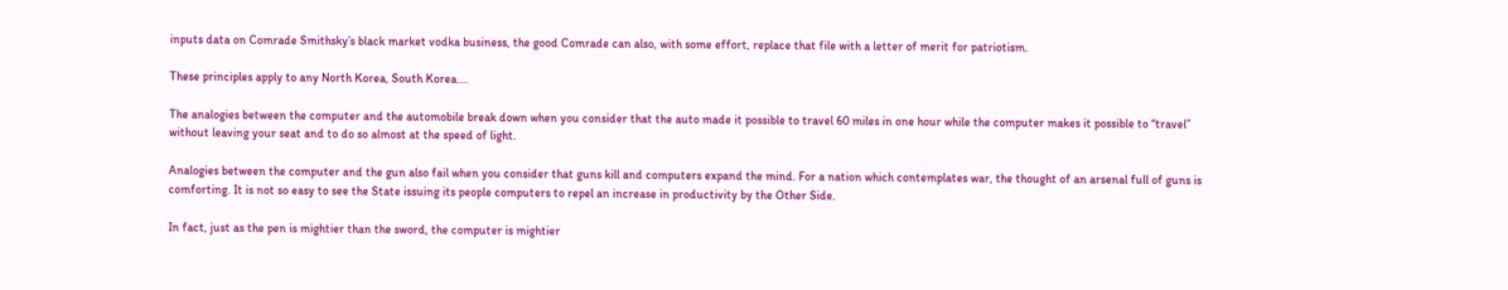inputs data on Comrade Smithsky’s black market vodka business, the good Comrade can also, with some effort, replace that file with a letter of merit for patriotism.

These principles apply to any North Korea, South Korea....

The analogies between the computer and the automobile break down when you consider that the auto made it possible to travel 60 miles in one hour while the computer makes it possible to “travel” without leaving your seat and to do so almost at the speed of light.

Analogies between the computer and the gun also fail when you consider that guns kill and computers expand the mind. For a nation which contemplates war, the thought of an arsenal full of guns is comforting. It is not so easy to see the State issuing its people computers to repel an increase in productivity by the Other Side.

In fact, just as the pen is mightier than the sword, the computer is mightier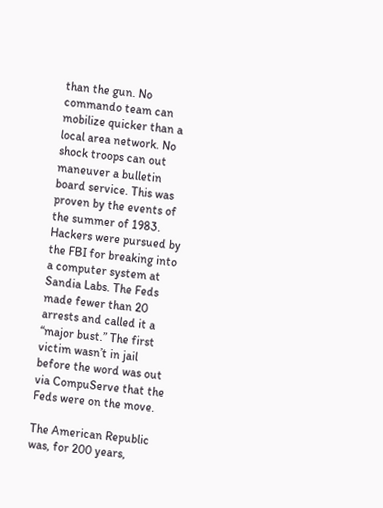than the gun. No commando team can mobilize quicker than a local area network. No shock troops can out maneuver a bulletin board service. This was proven by the events of the summer of 1983. Hackers were pursued by the FBI for breaking into a computer system at Sandia Labs. The Feds made fewer than 20 arrests and called it a “major bust.” The first victim wasn’t in jail before the word was out via CompuServe that the Feds were on the move.

The American Republic was, for 200 years,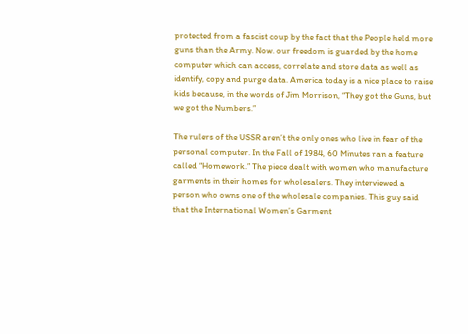protected from a fascist coup by the fact that the People held more guns than the Army. Now. our freedom is guarded by the home computer which can access, correlate and store data as well as identify, copy and purge data. America today is a nice place to raise kids because, in the words of Jim Morrison, “They got the Guns, but we got the Numbers.”

The rulers of the USSR aren’t the only ones who live in fear of the personal computer. In the Fall of 1984, 60 Minutes ran a feature called “Homework.” The piece dealt with women who manufacture garments in their homes for wholesalers. They interviewed a person who owns one of the wholesale companies. This guy said that the International Women’s Garment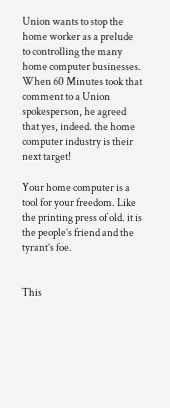Union wants to stop the home worker as a prelude to controlling the many home computer businesses. When 60 Minutes took that comment to a Union spokesperson, he agreed that yes, indeed. the home computer industry is their next target!

Your home computer is a tool for your freedom. Like the printing press of old. it is the people’s friend and the tyrant’s foe.


This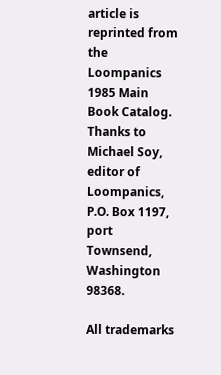article is reprinted from the Loompanics 1985 Main Book Catalog. Thanks to Michael Soy, editor of Loompanics, P.O. Box 1197, port Townsend, Washington 98368.

All trademarks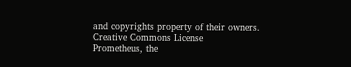and copyrights property of their owners.
Creative Commons License
Prometheus, the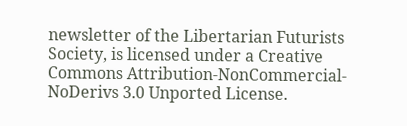newsletter of the Libertarian Futurists Society, is licensed under a Creative Commons Attribution-NonCommercial-NoDerivs 3.0 Unported License.